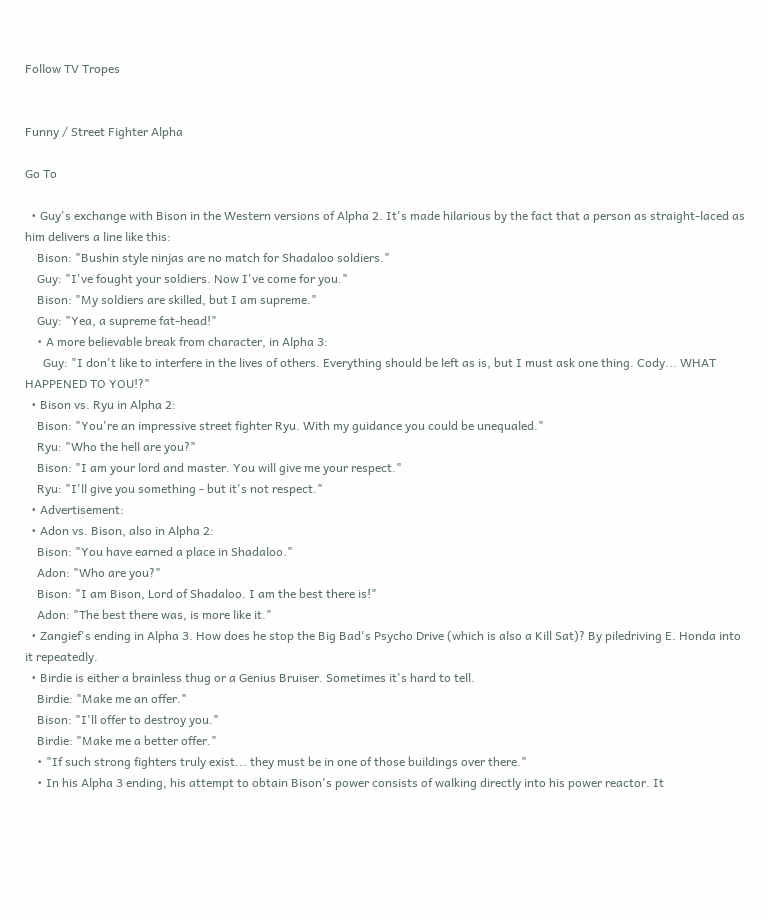Follow TV Tropes


Funny / Street Fighter Alpha

Go To

  • Guy's exchange with Bison in the Western versions of Alpha 2. It's made hilarious by the fact that a person as straight-laced as him delivers a line like this:
    Bison: "Bushin style ninjas are no match for Shadaloo soldiers."
    Guy: "I've fought your soldiers. Now I've come for you."
    Bison: "My soldiers are skilled, but I am supreme."
    Guy: "Yea, a supreme fat-head!"
    • A more believable break from character, in Alpha 3:
      Guy: "I don't like to interfere in the lives of others. Everything should be left as is, but I must ask one thing. Cody... WHAT HAPPENED TO YOU!?"
  • Bison vs. Ryu in Alpha 2:
    Bison: "You're an impressive street fighter Ryu. With my guidance you could be unequaled."
    Ryu: "Who the hell are you?"
    Bison: "I am your lord and master. You will give me your respect."
    Ryu: "I'll give you something - but it's not respect."
  • Advertisement:
  • Adon vs. Bison, also in Alpha 2:
    Bison: "You have earned a place in Shadaloo."
    Adon: "Who are you?"
    Bison: "I am Bison, Lord of Shadaloo. I am the best there is!"
    Adon: "The best there was, is more like it."
  • Zangief's ending in Alpha 3. How does he stop the Big Bad's Psycho Drive (which is also a Kill Sat)? By piledriving E. Honda into it repeatedly.
  • Birdie is either a brainless thug or a Genius Bruiser. Sometimes it's hard to tell.
    Birdie: "Make me an offer."
    Bison: "I'll offer to destroy you."
    Birdie: "Make me a better offer."
    • "If such strong fighters truly exist... they must be in one of those buildings over there."
    • In his Alpha 3 ending, his attempt to obtain Bison's power consists of walking directly into his power reactor. It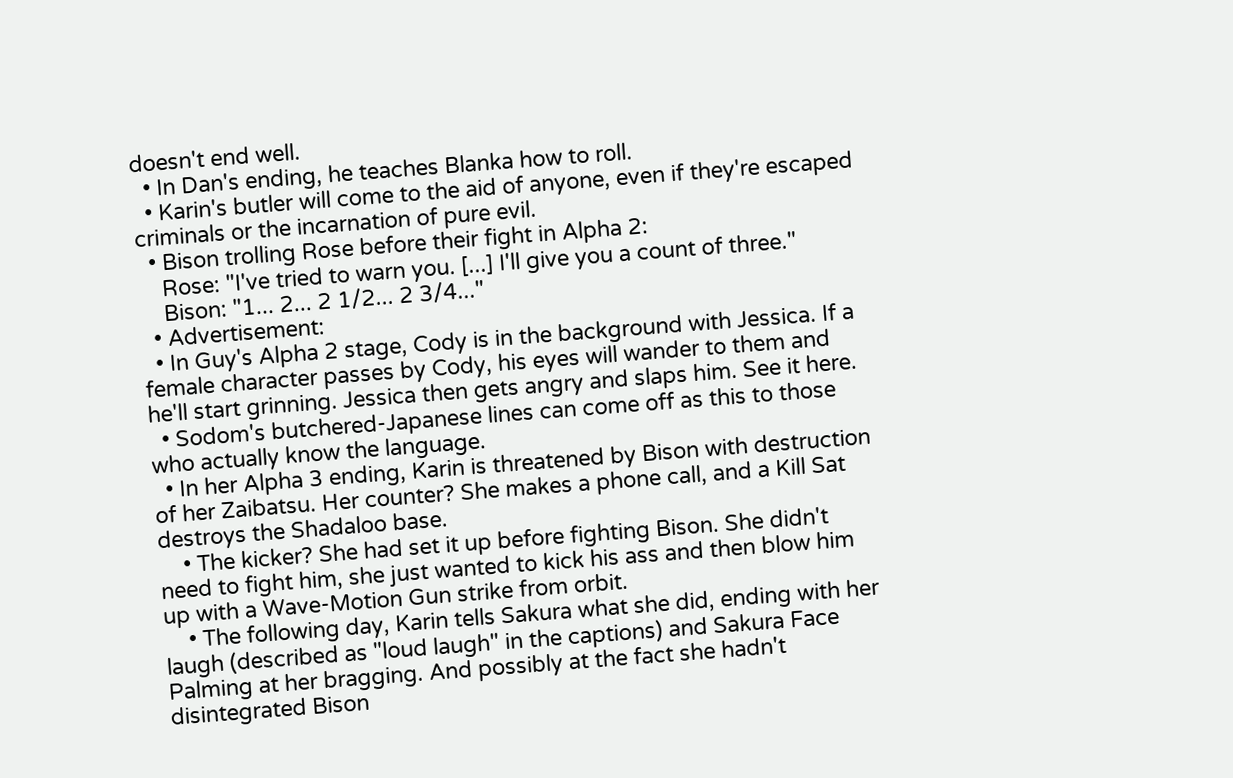doesn't end well.
  • In Dan's ending, he teaches Blanka how to roll.
  • Karin's butler will come to the aid of anyone, even if they're escaped criminals or the incarnation of pure evil.
  • Bison trolling Rose before their fight in Alpha 2:
    Rose: "I've tried to warn you. [...] I'll give you a count of three."
    Bison: "1... 2... 2 1/2... 2 3/4..."
  • Advertisement:
  • In Guy's Alpha 2 stage, Cody is in the background with Jessica. If a female character passes by Cody, his eyes will wander to them and he'll start grinning. Jessica then gets angry and slaps him. See it here.
  • Sodom's butchered-Japanese lines can come off as this to those who actually know the language.
  • In her Alpha 3 ending, Karin is threatened by Bison with destruction of her Zaibatsu. Her counter? She makes a phone call, and a Kill Sat destroys the Shadaloo base.
    • The kicker? She had set it up before fighting Bison. She didn't need to fight him, she just wanted to kick his ass and then blow him up with a Wave-Motion Gun strike from orbit.
    • The following day, Karin tells Sakura what she did, ending with her laugh (described as "loud laugh" in the captions) and Sakura Face Palming at her bragging. And possibly at the fact she hadn't disintegrated Bison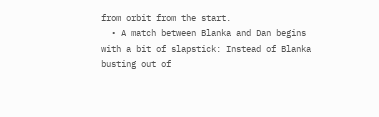from orbit from the start.
  • A match between Blanka and Dan begins with a bit of slapstick: Instead of Blanka busting out of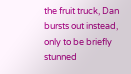the fruit truck, Dan bursts out instead, only to be briefly stunned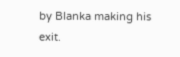by Blanka making his exit.